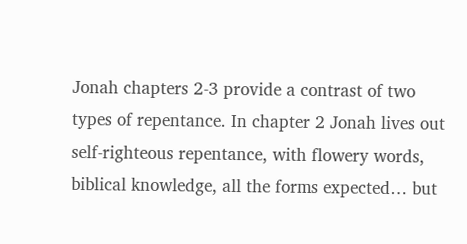Jonah chapters 2-3 provide a contrast of two types of repentance. In chapter 2 Jonah lives out self-righteous repentance, with flowery words, biblical knowledge, all the forms expected… but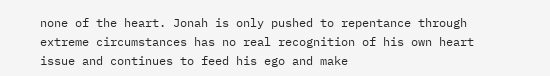none of the heart. Jonah is only pushed to repentance through extreme circumstances has no real recognition of his own heart issue and continues to feed his ego and make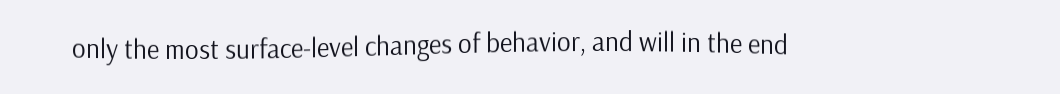only the most surface-level changes of behavior, and will in the end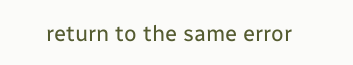return to the same error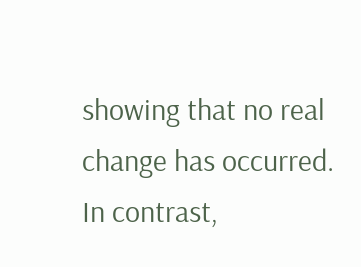showing that no real change has occurred. In contrast,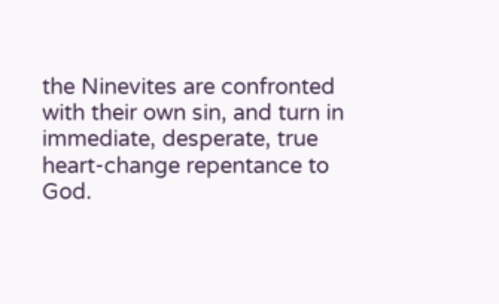the Ninevites are confronted with their own sin, and turn in immediate, desperate, true heart-change repentance to God.